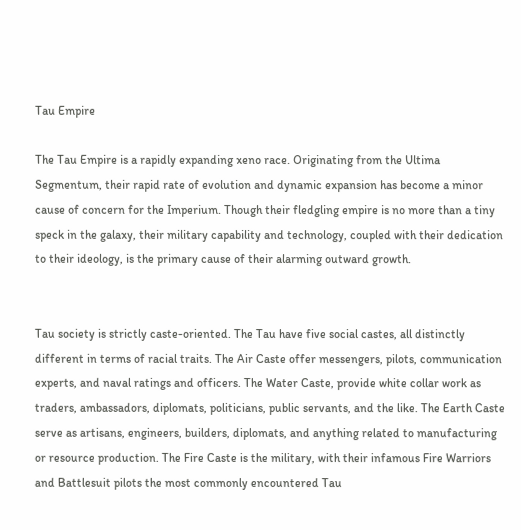Tau Empire

The Tau Empire is a rapidly expanding xeno race. Originating from the Ultima Segmentum, their rapid rate of evolution and dynamic expansion has become a minor cause of concern for the Imperium. Though their fledgling empire is no more than a tiny speck in the galaxy, their military capability and technology, coupled with their dedication to their ideology, is the primary cause of their alarming outward growth.


Tau society is strictly caste-oriented. The Tau have five social castes, all distinctly different in terms of racial traits. The Air Caste offer messengers, pilots, communication experts, and naval ratings and officers. The Water Caste, provide white collar work as traders, ambassadors, diplomats, politicians, public servants, and the like. The Earth Caste serve as artisans, engineers, builders, diplomats, and anything related to manufacturing or resource production. The Fire Caste is the military, with their infamous Fire Warriors and Battlesuit pilots the most commonly encountered Tau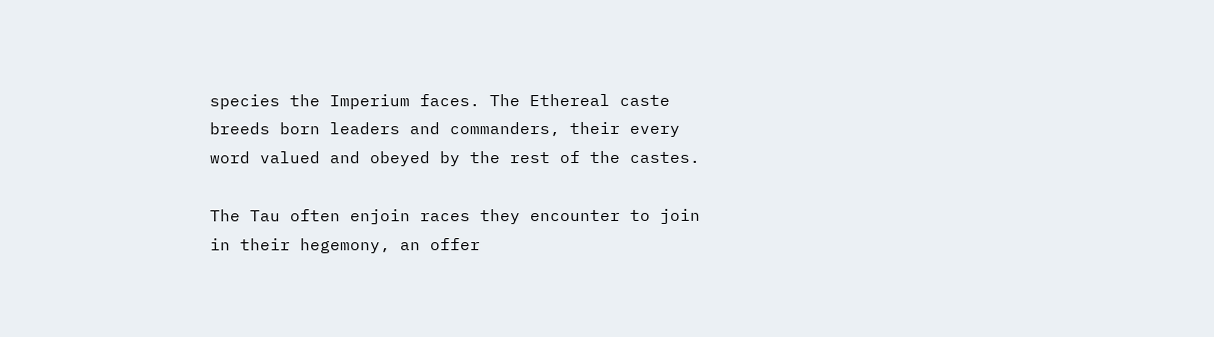species the Imperium faces. The Ethereal caste breeds born leaders and commanders, their every word valued and obeyed by the rest of the castes.

The Tau often enjoin races they encounter to join in their hegemony, an offer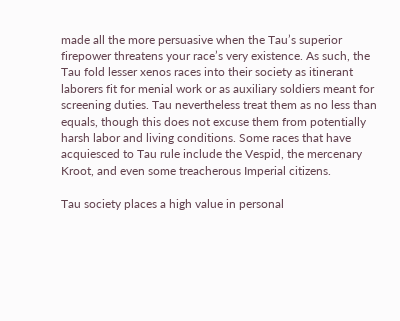made all the more persuasive when the Tau’s superior firepower threatens your race’s very existence. As such, the Tau fold lesser xenos races into their society as itinerant laborers fit for menial work or as auxiliary soldiers meant for screening duties. Tau nevertheless treat them as no less than equals, though this does not excuse them from potentially harsh labor and living conditions. Some races that have acquiesced to Tau rule include the Vespid, the mercenary Kroot, and even some treacherous Imperial citizens.

Tau society places a high value in personal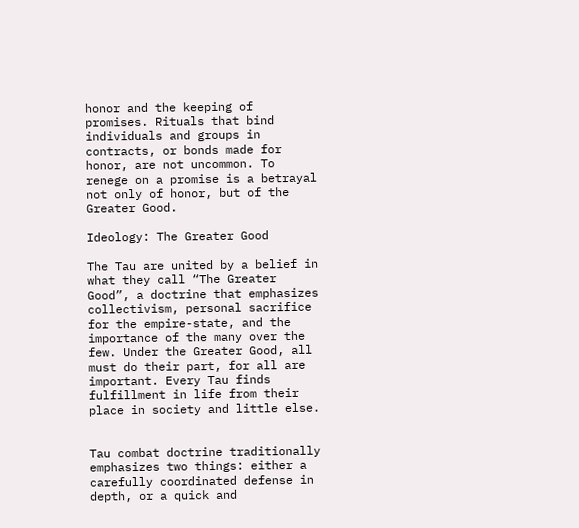honor and the keeping of promises. Rituals that bind individuals and groups in contracts, or bonds made for honor, are not uncommon. To renege on a promise is a betrayal not only of honor, but of the Greater Good.

Ideology: The Greater Good

The Tau are united by a belief in what they call “The Greater Good”, a doctrine that emphasizes collectivism, personal sacrifice for the empire-state, and the importance of the many over the few. Under the Greater Good, all must do their part, for all are important. Every Tau finds fulfillment in life from their place in society and little else.


Tau combat doctrine traditionally emphasizes two things: either a carefully coordinated defense in depth, or a quick and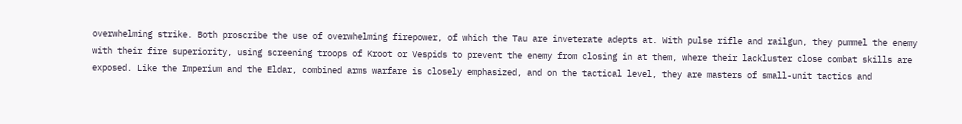overwhelming strike. Both proscribe the use of overwhelming firepower, of which the Tau are inveterate adepts at. With pulse rifle and railgun, they pummel the enemy with their fire superiority, using screening troops of Kroot or Vespids to prevent the enemy from closing in at them, where their lackluster close combat skills are exposed. Like the Imperium and the Eldar, combined arms warfare is closely emphasized, and on the tactical level, they are masters of small-unit tactics and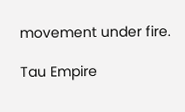movement under fire.

Tau Empire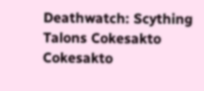Deathwatch: Scything Talons Cokesakto Cokesakto